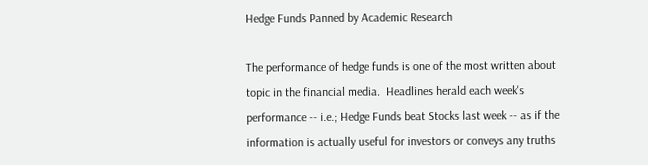Hedge Funds Panned by Academic Research

The performance of hedge funds is one of the most written about topic in the financial media.  Headlines herald each week's performance -- i.e.; Hedge Funds beat Stocks last week -- as if the information is actually useful for investors or conveys any truths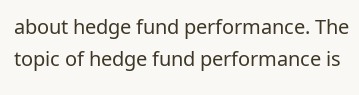about hedge fund performance. The topic of hedge fund performance is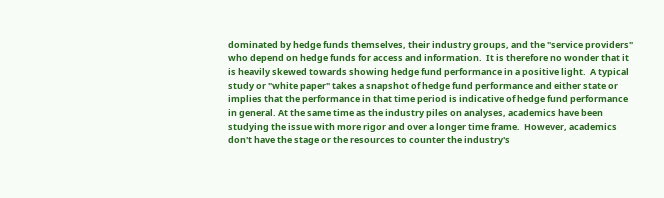dominated by hedge funds themselves, their industry groups, and the "service providers" who depend on hedge funds for access and information.  It is therefore no wonder that it is heavily skewed towards showing hedge fund performance in a positive light.  A typical study or "white paper" takes a snapshot of hedge fund performance and either state or implies that the performance in that time period is indicative of hedge fund performance in general. At the same time as the industry piles on analyses, academics have been studying the issue with more rigor and over a longer time frame.  However, academics don't have the stage or the resources to counter the industry's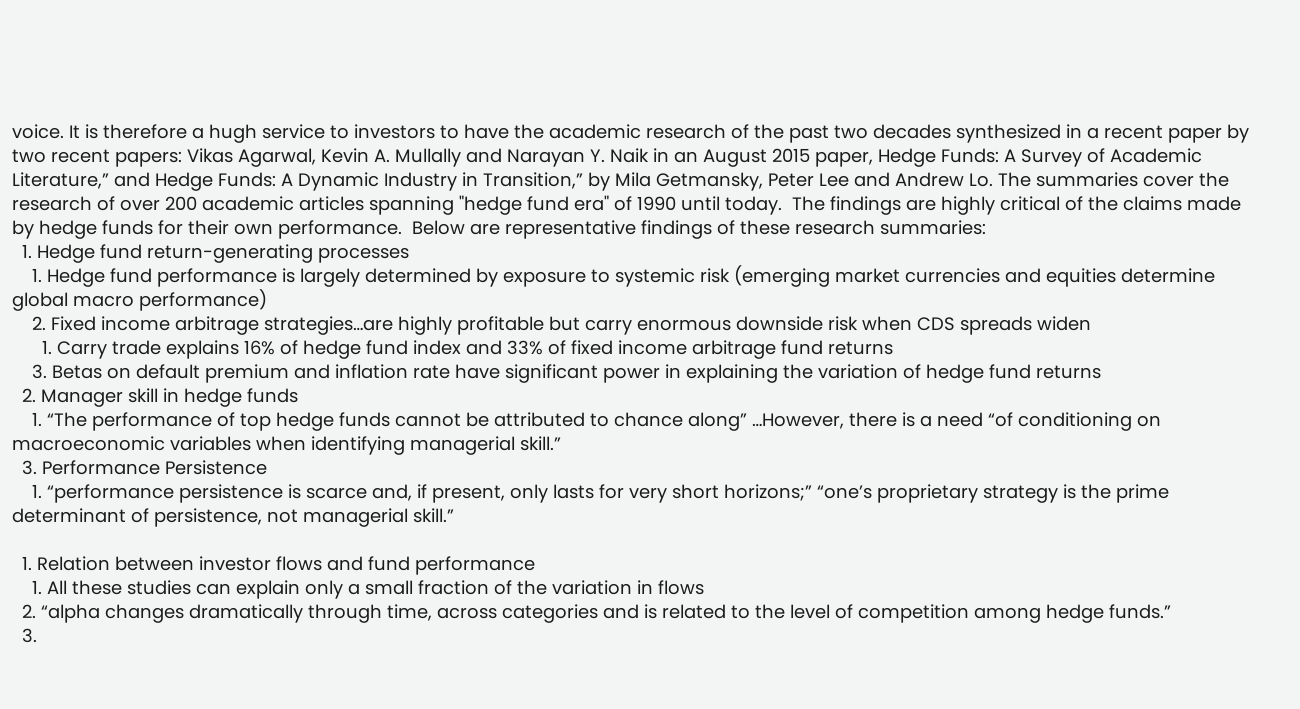voice. It is therefore a hugh service to investors to have the academic research of the past two decades synthesized in a recent paper by two recent papers: Vikas Agarwal, Kevin A. Mullally and Narayan Y. Naik in an August 2015 paper, Hedge Funds: A Survey of Academic Literature,” and Hedge Funds: A Dynamic Industry in Transition,” by Mila Getmansky, Peter Lee and Andrew Lo. The summaries cover the research of over 200 academic articles spanning "hedge fund era" of 1990 until today.  The findings are highly critical of the claims made by hedge funds for their own performance.  Below are representative findings of these research summaries:
  1. Hedge fund return-generating processes
    1. Hedge fund performance is largely determined by exposure to systemic risk (emerging market currencies and equities determine global macro performance)
    2. Fixed income arbitrage strategies…are highly profitable but carry enormous downside risk when CDS spreads widen
      1. Carry trade explains 16% of hedge fund index and 33% of fixed income arbitrage fund returns
    3. Betas on default premium and inflation rate have significant power in explaining the variation of hedge fund returns
  2. Manager skill in hedge funds
    1. “The performance of top hedge funds cannot be attributed to chance along” …However, there is a need “of conditioning on macroeconomic variables when identifying managerial skill.”
  3. Performance Persistence
    1. “performance persistence is scarce and, if present, only lasts for very short horizons;” “one’s proprietary strategy is the prime determinant of persistence, not managerial skill.”

  1. Relation between investor flows and fund performance
    1. All these studies can explain only a small fraction of the variation in flows
  2. “alpha changes dramatically through time, across categories and is related to the level of competition among hedge funds.”
  3.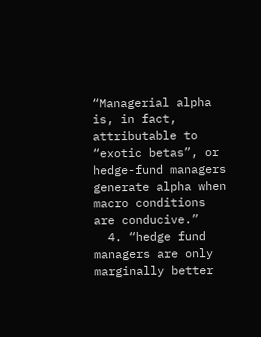“Managerial alpha is, in fact, attributable to “exotic betas”, or hedge-fund managers generate alpha when macro conditions are conducive.”
  4. “hedge fund managers are only marginally better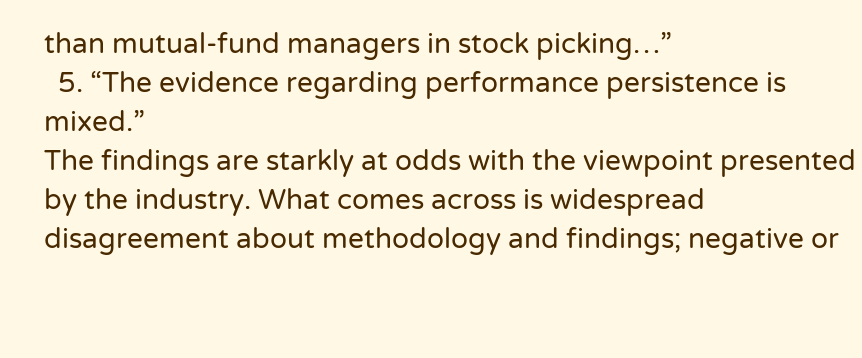than mutual-fund managers in stock picking…”
  5. “The evidence regarding performance persistence is mixed.”
The findings are starkly at odds with the viewpoint presented by the industry. What comes across is widespread disagreement about methodology and findings; negative or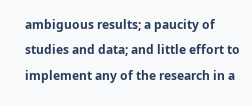ambiguous results; a paucity of studies and data; and little effort to implement any of the research in a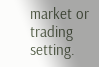market or trading setting.